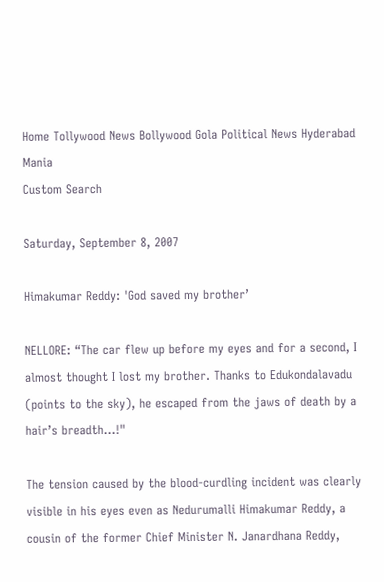Home Tollywood News Bollywood Gola Political News Hyderabad Mania
Custom Search

Saturday, September 8, 2007

Himakumar Reddy: 'God saved my brother’

NELLORE: “The car flew up before my eyes and for a second, I almost thought I lost my brother. Thanks to Edukondalavadu (points to the sky), he escaped from the jaws of death by a hair’s breadth...!"

The tension caused by the blood-curdling incident was clearly visible in his eyes even as Nedurumalli Himakumar Reddy, a cousin of the former Chief Minister N. Janardhana Reddy,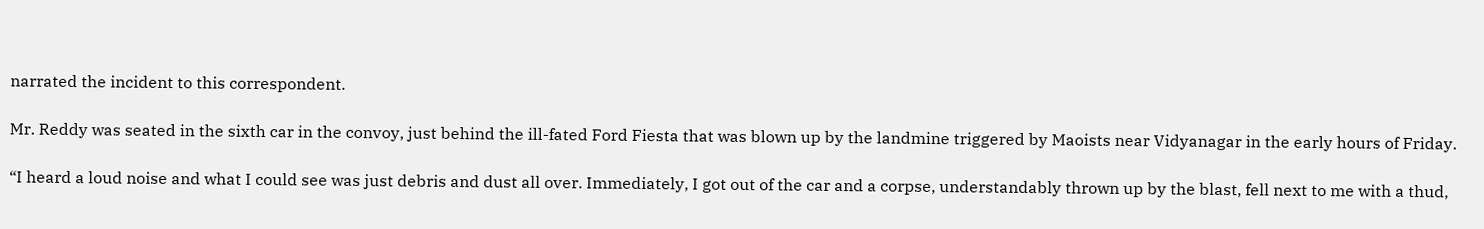narrated the incident to this correspondent.

Mr. Reddy was seated in the sixth car in the convoy, just behind the ill-fated Ford Fiesta that was blown up by the landmine triggered by Maoists near Vidyanagar in the early hours of Friday.

“I heard a loud noise and what I could see was just debris and dust all over. Immediately, I got out of the car and a corpse, understandably thrown up by the blast, fell next to me with a thud,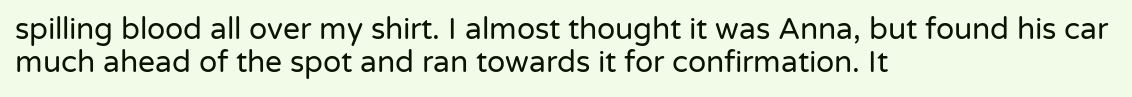spilling blood all over my shirt. I almost thought it was Anna, but found his car much ahead of the spot and ran towards it for confirmation. It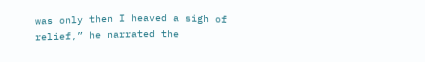was only then I heaved a sigh of relief,” he narrated the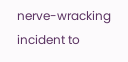nerve-wracking incident to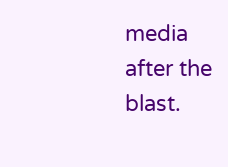media after the blast.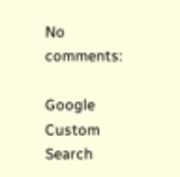No comments:

Google Custom Search